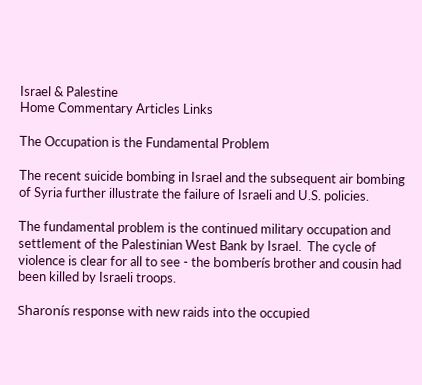Israel & Palestine
Home Commentary Articles Links

The Occupation is the Fundamental Problem

The recent suicide bombing in Israel and the subsequent air bombing of Syria further illustrate the failure of Israeli and U.S. policies.

The fundamental problem is the continued military occupation and settlement of the Palestinian West Bank by Israel.  The cycle of violence is clear for all to see - the bomberís brother and cousin had been killed by Israeli troops.

Sharonís response with new raids into the occupied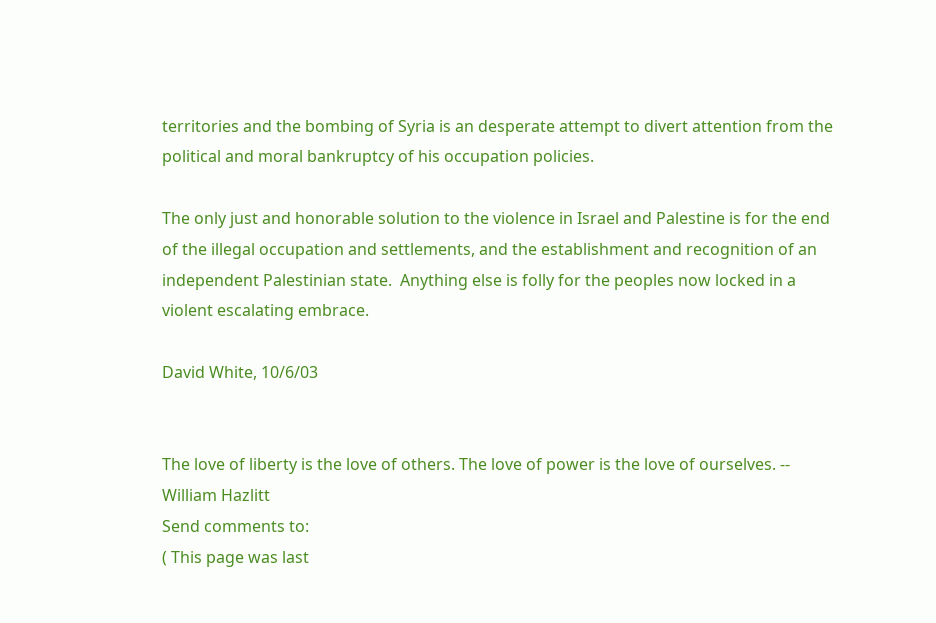territories and the bombing of Syria is an desperate attempt to divert attention from the political and moral bankruptcy of his occupation policies.

The only just and honorable solution to the violence in Israel and Palestine is for the end of the illegal occupation and settlements, and the establishment and recognition of an independent Palestinian state.  Anything else is folly for the peoples now locked in a violent escalating embrace.

David White, 10/6/03


The love of liberty is the love of others. The love of power is the love of ourselves. -- William Hazlitt
Send comments to:
( This page was last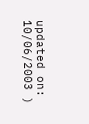updated on:  10/06/2003 )